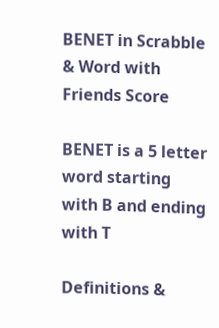BENET in Scrabble & Word with Friends Score

BENET is a 5 letter word starting with B and ending with T

Definitions &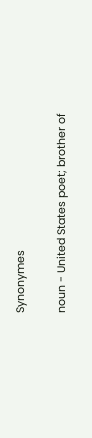Synonymes

noun - United States poet; brother of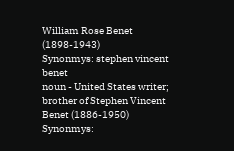William Rose Benet (1898-1943)
Synonmys: stephen vincent benet
noun - United States writer; brother of Stephen Vincent Benet (1886-1950)
Synonmys: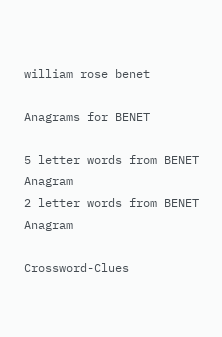william rose benet

Anagrams for BENET

5 letter words from BENET Anagram
2 letter words from BENET Anagram

Crossword-Clues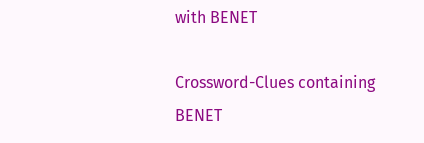with BENET

Crossword-Clues containing BENET